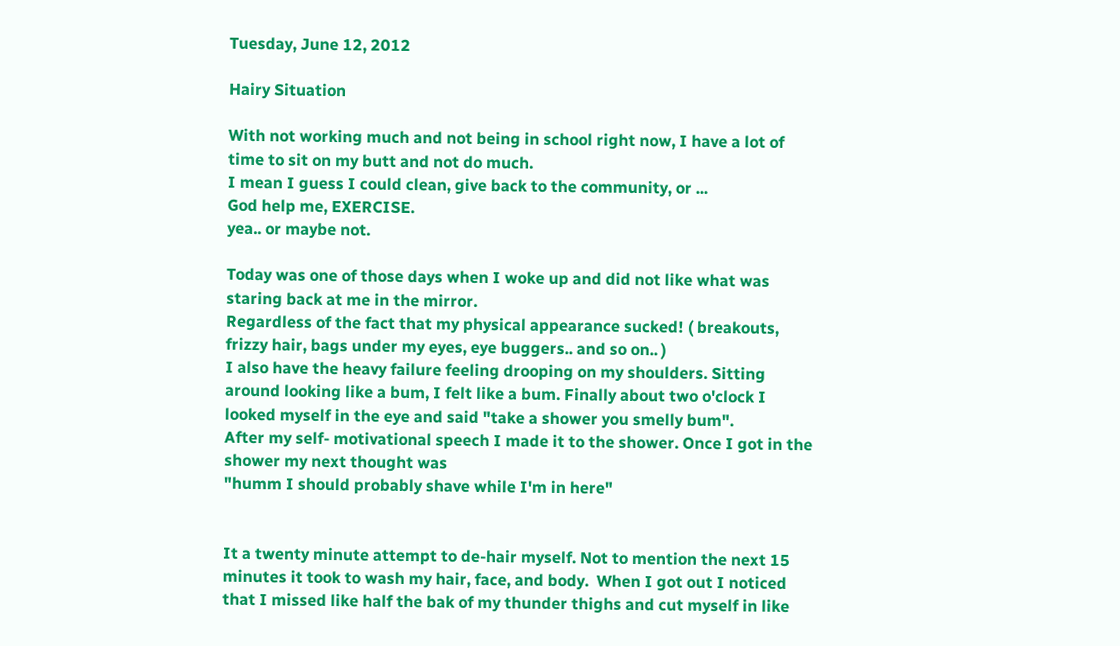Tuesday, June 12, 2012

Hairy Situation

With not working much and not being in school right now, I have a lot of time to sit on my butt and not do much.
I mean I guess I could clean, give back to the community, or ...
God help me, EXERCISE.
yea.. or maybe not.

Today was one of those days when I woke up and did not like what was staring back at me in the mirror.
Regardless of the fact that my physical appearance sucked! ( breakouts, frizzy hair, bags under my eyes, eye buggers.. and so on.. )
I also have the heavy failure feeling drooping on my shoulders. Sitting around looking like a bum, I felt like a bum. Finally about two o'clock I looked myself in the eye and said "take a shower you smelly bum".
After my self- motivational speech I made it to the shower. Once I got in the shower my next thought was
"humm I should probably shave while I'm in here"


It a twenty minute attempt to de-hair myself. Not to mention the next 15 minutes it took to wash my hair, face, and body.  When I got out I noticed that I missed like half the bak of my thunder thighs and cut myself in like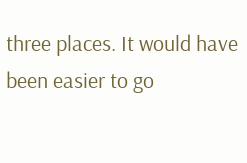three places. It would have been easier to go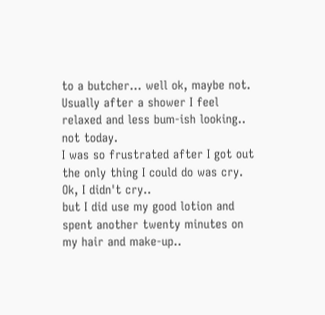to a butcher... well ok, maybe not.
Usually after a shower I feel relaxed and less bum-ish looking.. not today.
I was so frustrated after I got out the only thing I could do was cry.
Ok, I didn't cry..
but I did use my good lotion and spent another twenty minutes on my hair and make-up..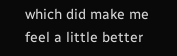which did make me feel a little better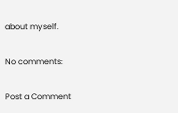about myself.

No comments:

Post a Comment